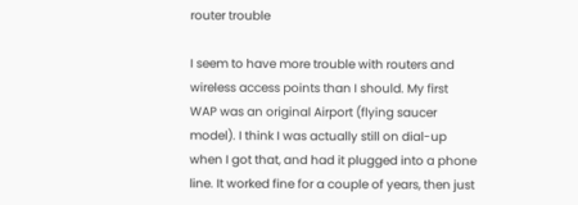router trouble

I seem to have more trouble with routers and wireless access points than I should. My first WAP was an original Airport (flying saucer model). I think I was actually still on dial-up when I got that, and had it plugged into a phone line. It worked fine for a couple of years, then just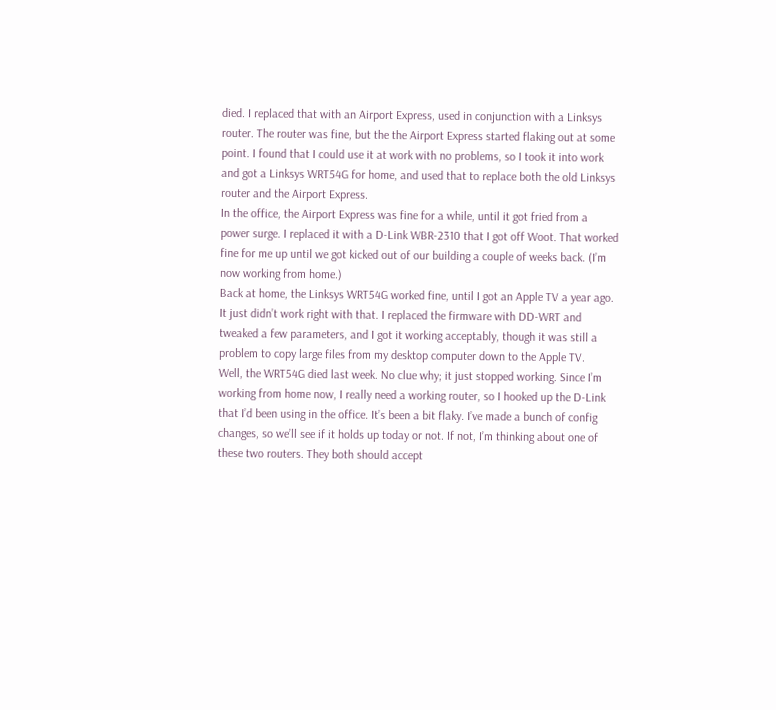died. I replaced that with an Airport Express, used in conjunction with a Linksys router. The router was fine, but the the Airport Express started flaking out at some point. I found that I could use it at work with no problems, so I took it into work and got a Linksys WRT54G for home, and used that to replace both the old Linksys router and the Airport Express.
In the office, the Airport Express was fine for a while, until it got fried from a power surge. I replaced it with a D-Link WBR-2310 that I got off Woot. That worked fine for me up until we got kicked out of our building a couple of weeks back. (I’m now working from home.)
Back at home, the Linksys WRT54G worked fine, until I got an Apple TV a year ago. It just didn’t work right with that. I replaced the firmware with DD-WRT and tweaked a few parameters, and I got it working acceptably, though it was still a problem to copy large files from my desktop computer down to the Apple TV.
Well, the WRT54G died last week. No clue why; it just stopped working. Since I’m working from home now, I really need a working router, so I hooked up the D-Link that I’d been using in the office. It’s been a bit flaky. I’ve made a bunch of config changes, so we’ll see if it holds up today or not. If not, I’m thinking about one of these two routers. They both should accept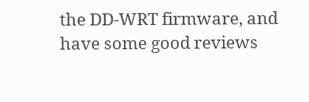the DD-WRT firmware, and have some good reviews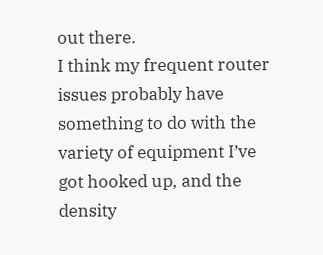out there.
I think my frequent router issues probably have something to do with the variety of equipment I’ve got hooked up, and the density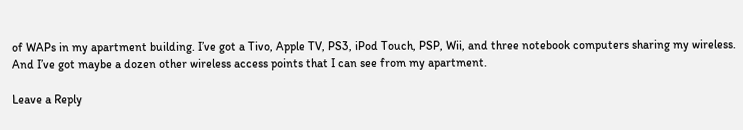of WAPs in my apartment building. I’ve got a Tivo, Apple TV, PS3, iPod Touch, PSP, Wii, and three notebook computers sharing my wireless. And I’ve got maybe a dozen other wireless access points that I can see from my apartment.

Leave a Reply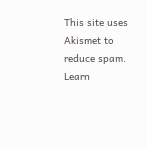This site uses Akismet to reduce spam. Learn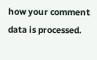how your comment data is processed.